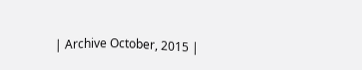| Archive October, 2015 |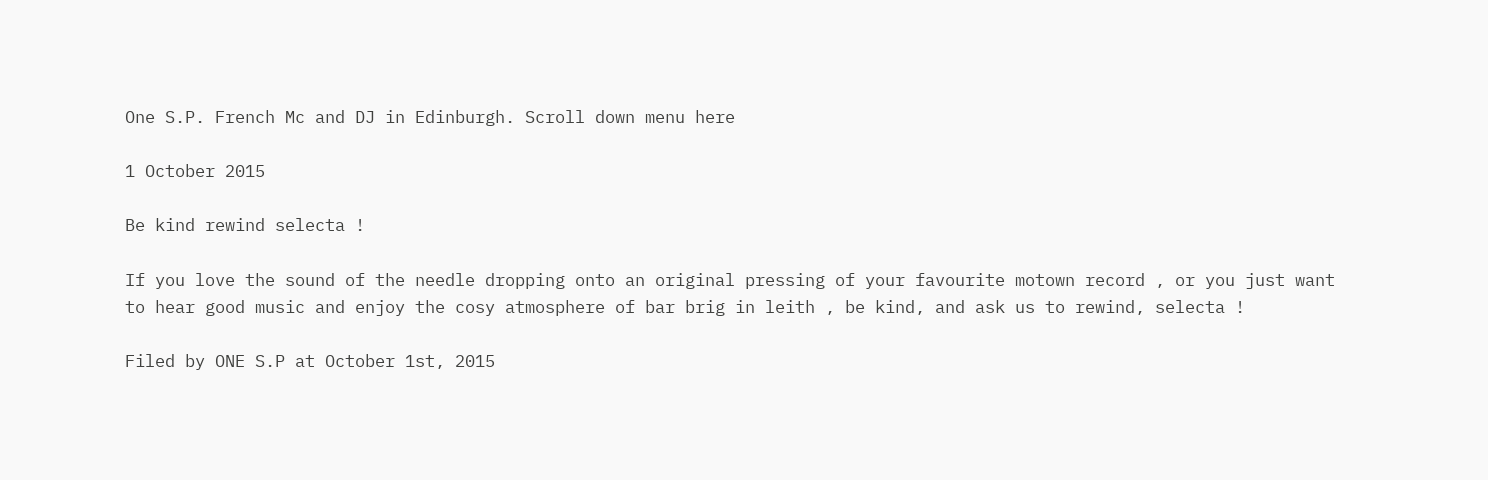One S.P. French Mc and DJ in Edinburgh. Scroll down menu here

1 October 2015

Be kind rewind selecta !

If you love the sound of the needle dropping onto an original pressing of your favourite motown record , or you just want to hear good music and enjoy the cosy atmosphere of bar brig in leith , be kind, and ask us to rewind, selecta !

Filed by ONE S.P at October 1st, 2015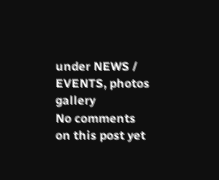under NEWS / EVENTS, photos gallery
No comments on this post yet